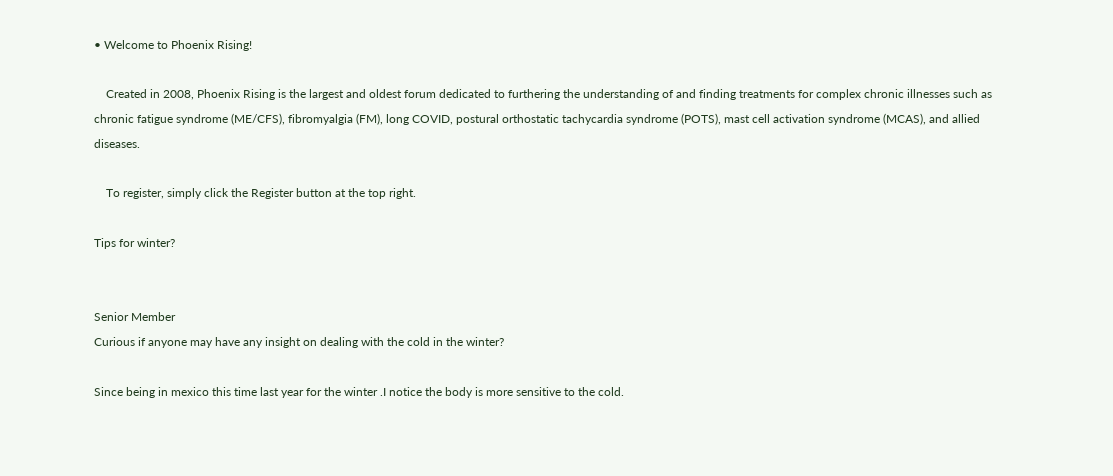• Welcome to Phoenix Rising!

    Created in 2008, Phoenix Rising is the largest and oldest forum dedicated to furthering the understanding of and finding treatments for complex chronic illnesses such as chronic fatigue syndrome (ME/CFS), fibromyalgia (FM), long COVID, postural orthostatic tachycardia syndrome (POTS), mast cell activation syndrome (MCAS), and allied diseases.

    To register, simply click the Register button at the top right.

Tips for winter?


Senior Member
Curious if anyone may have any insight on dealing with the cold in the winter?

Since being in mexico this time last year for the winter .I notice the body is more sensitive to the cold.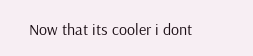Now that its cooler i dont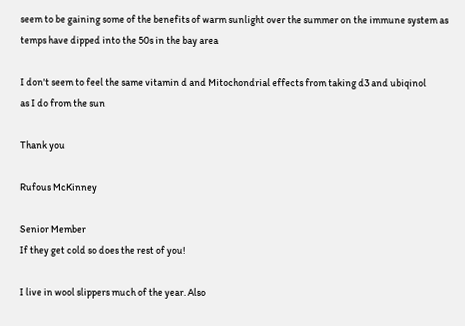seem to be gaining some of the benefits of warm sunlight over the summer on the immune system as temps have dipped into the 50s in the bay area

I don't seem to feel the same vitamin d and Mitochondrial effects from taking d3 and ubiqinol
as I do from the sun

Thank you

Rufous McKinney

Senior Member
If they get cold so does the rest of you!

I live in wool slippers much of the year. Also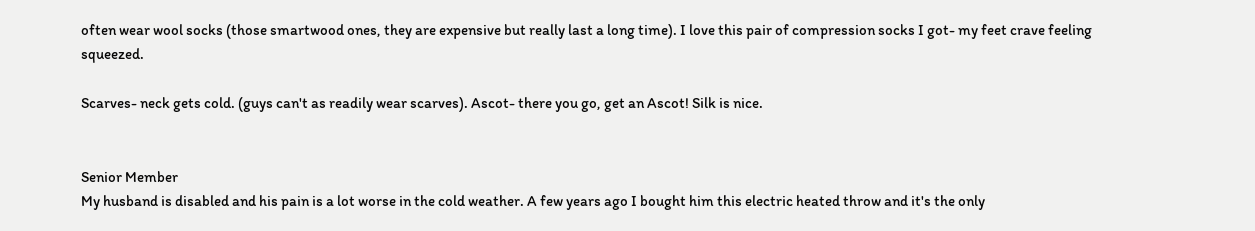often wear wool socks (those smartwood ones, they are expensive but really last a long time). I love this pair of compression socks I got- my feet crave feeling squeezed.

Scarves- neck gets cold. (guys can't as readily wear scarves). Ascot- there you go, get an Ascot! Silk is nice.


Senior Member
My husband is disabled and his pain is a lot worse in the cold weather. A few years ago I bought him this electric heated throw and it's the only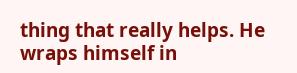thing that really helps. He wraps himself in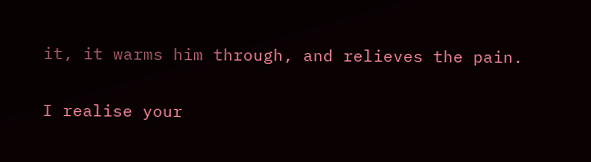it, it warms him through, and relieves the pain.

I realise your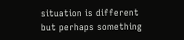situation is different but perhaps something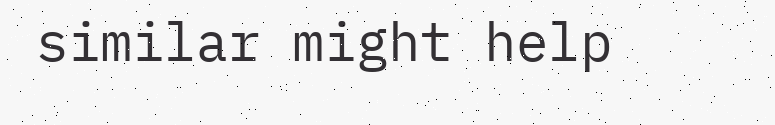similar might help